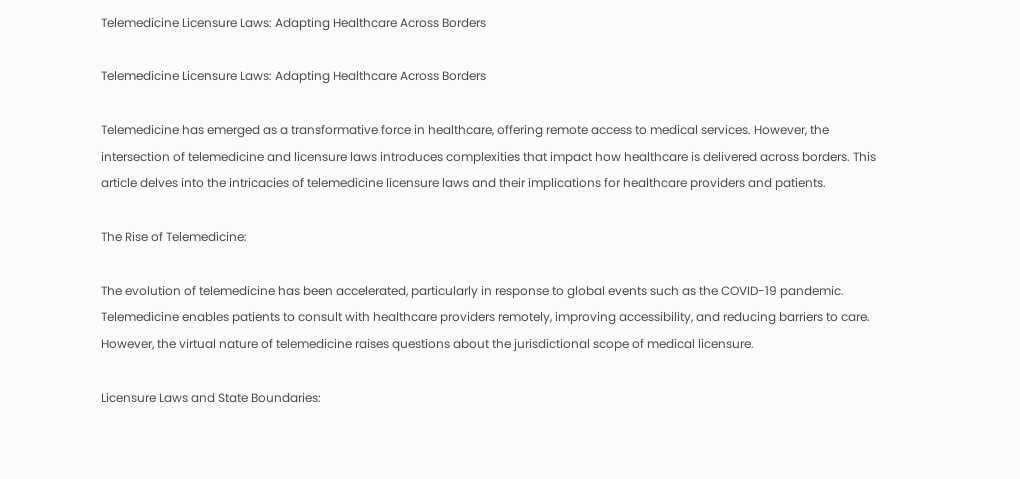Telemedicine Licensure Laws: Adapting Healthcare Across Borders

Telemedicine Licensure Laws: Adapting Healthcare Across Borders

Telemedicine has emerged as a transformative force in healthcare, offering remote access to medical services. However, the intersection of telemedicine and licensure laws introduces complexities that impact how healthcare is delivered across borders. This article delves into the intricacies of telemedicine licensure laws and their implications for healthcare providers and patients.

The Rise of Telemedicine:

The evolution of telemedicine has been accelerated, particularly in response to global events such as the COVID-19 pandemic. Telemedicine enables patients to consult with healthcare providers remotely, improving accessibility, and reducing barriers to care. However, the virtual nature of telemedicine raises questions about the jurisdictional scope of medical licensure.

Licensure Laws and State Boundaries: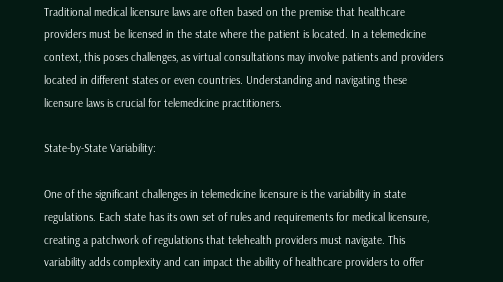Traditional medical licensure laws are often based on the premise that healthcare providers must be licensed in the state where the patient is located. In a telemedicine context, this poses challenges, as virtual consultations may involve patients and providers located in different states or even countries. Understanding and navigating these licensure laws is crucial for telemedicine practitioners.

State-by-State Variability:

One of the significant challenges in telemedicine licensure is the variability in state regulations. Each state has its own set of rules and requirements for medical licensure, creating a patchwork of regulations that telehealth providers must navigate. This variability adds complexity and can impact the ability of healthcare providers to offer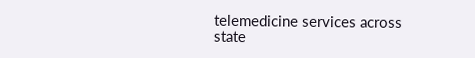telemedicine services across state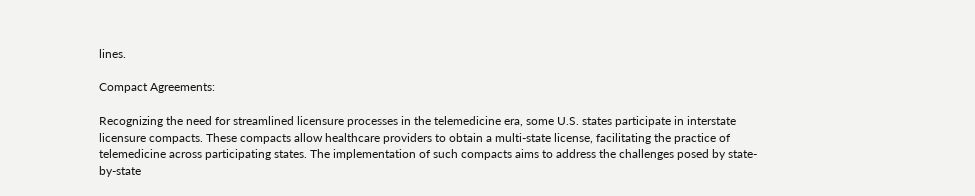lines.

Compact Agreements:

Recognizing the need for streamlined licensure processes in the telemedicine era, some U.S. states participate in interstate licensure compacts. These compacts allow healthcare providers to obtain a multi-state license, facilitating the practice of telemedicine across participating states. The implementation of such compacts aims to address the challenges posed by state-by-state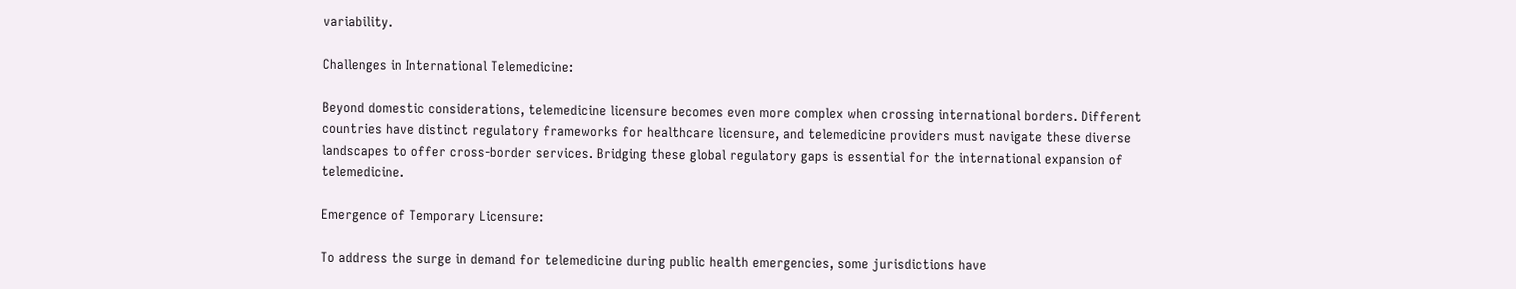variability.

Challenges in International Telemedicine:

Beyond domestic considerations, telemedicine licensure becomes even more complex when crossing international borders. Different countries have distinct regulatory frameworks for healthcare licensure, and telemedicine providers must navigate these diverse landscapes to offer cross-border services. Bridging these global regulatory gaps is essential for the international expansion of telemedicine.

Emergence of Temporary Licensure:

To address the surge in demand for telemedicine during public health emergencies, some jurisdictions have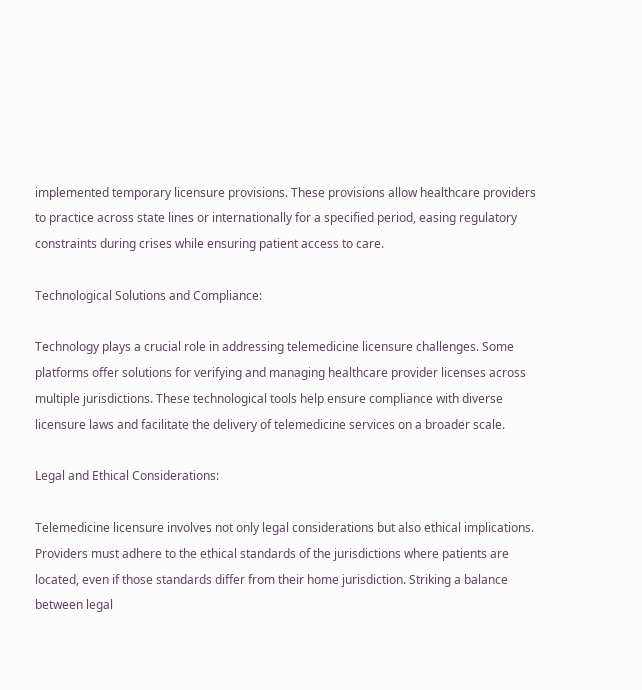implemented temporary licensure provisions. These provisions allow healthcare providers to practice across state lines or internationally for a specified period, easing regulatory constraints during crises while ensuring patient access to care.

Technological Solutions and Compliance:

Technology plays a crucial role in addressing telemedicine licensure challenges. Some platforms offer solutions for verifying and managing healthcare provider licenses across multiple jurisdictions. These technological tools help ensure compliance with diverse licensure laws and facilitate the delivery of telemedicine services on a broader scale.

Legal and Ethical Considerations:

Telemedicine licensure involves not only legal considerations but also ethical implications. Providers must adhere to the ethical standards of the jurisdictions where patients are located, even if those standards differ from their home jurisdiction. Striking a balance between legal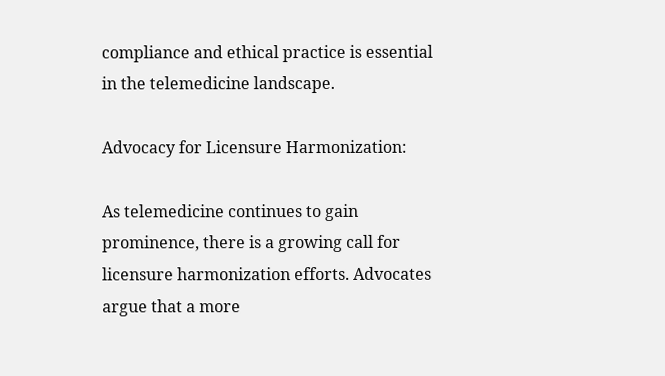compliance and ethical practice is essential in the telemedicine landscape.

Advocacy for Licensure Harmonization:

As telemedicine continues to gain prominence, there is a growing call for licensure harmonization efforts. Advocates argue that a more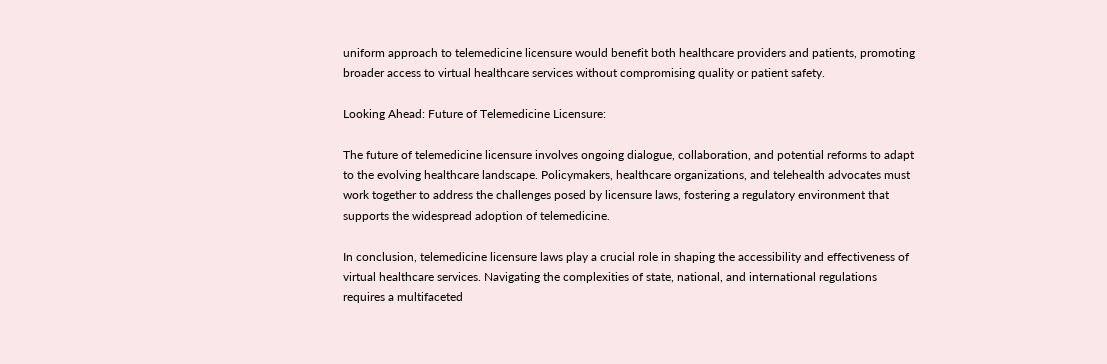uniform approach to telemedicine licensure would benefit both healthcare providers and patients, promoting broader access to virtual healthcare services without compromising quality or patient safety.

Looking Ahead: Future of Telemedicine Licensure:

The future of telemedicine licensure involves ongoing dialogue, collaboration, and potential reforms to adapt to the evolving healthcare landscape. Policymakers, healthcare organizations, and telehealth advocates must work together to address the challenges posed by licensure laws, fostering a regulatory environment that supports the widespread adoption of telemedicine.

In conclusion, telemedicine licensure laws play a crucial role in shaping the accessibility and effectiveness of virtual healthcare services. Navigating the complexities of state, national, and international regulations requires a multifaceted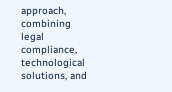approach, combining legal compliance, technological solutions, and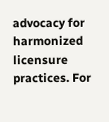advocacy for harmonized licensure practices. For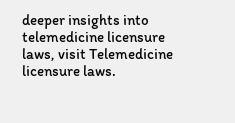deeper insights into telemedicine licensure laws, visit Telemedicine licensure laws.